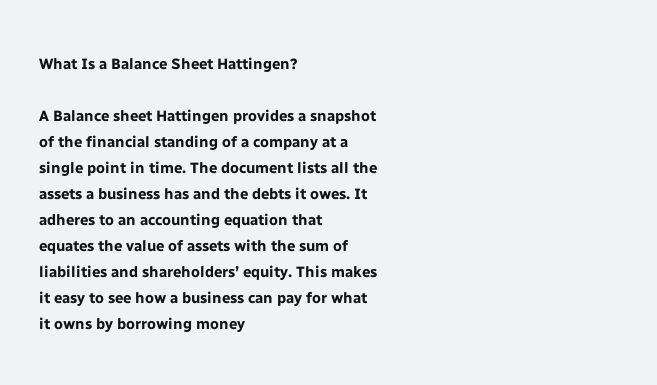What Is a Balance Sheet Hattingen?

A Balance sheet Hattingen provides a snapshot of the financial standing of a company at a single point in time. The document lists all the assets a business has and the debts it owes. It adheres to an accounting equation that equates the value of assets with the sum of liabilities and shareholders’ equity. This makes it easy to see how a business can pay for what it owns by borrowing money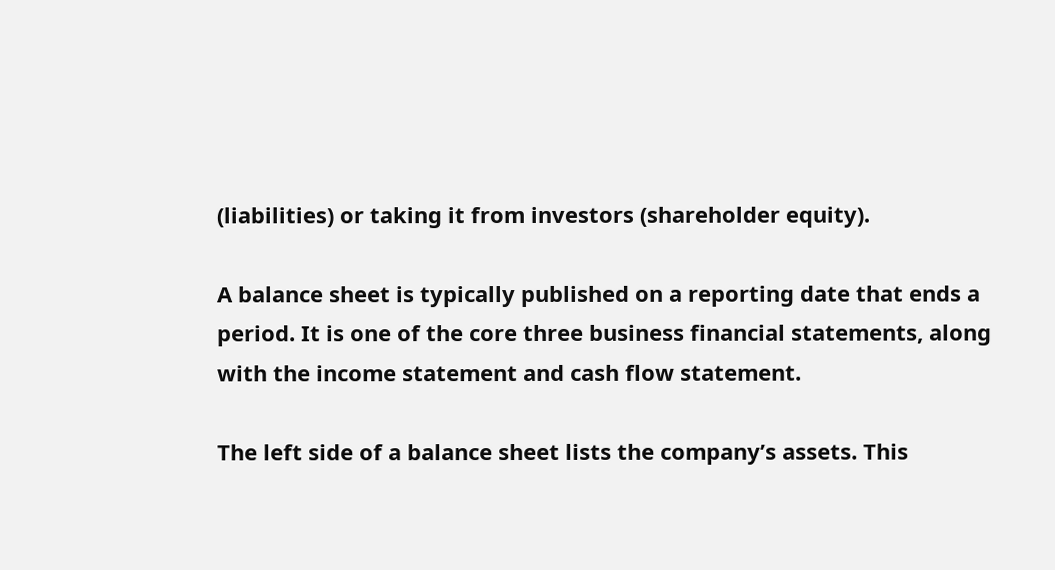(liabilities) or taking it from investors (shareholder equity).

A balance sheet is typically published on a reporting date that ends a period. It is one of the core three business financial statements, along with the income statement and cash flow statement.

The left side of a balance sheet lists the company’s assets. This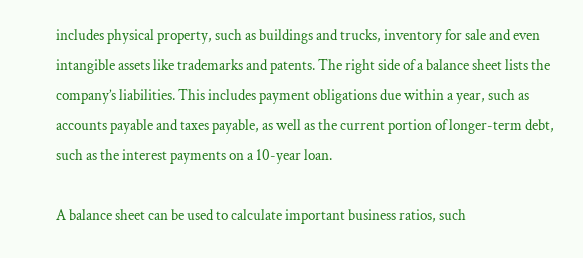includes physical property, such as buildings and trucks, inventory for sale and even intangible assets like trademarks and patents. The right side of a balance sheet lists the company’s liabilities. This includes payment obligations due within a year, such as accounts payable and taxes payable, as well as the current portion of longer-term debt, such as the interest payments on a 10-year loan.

A balance sheet can be used to calculate important business ratios, such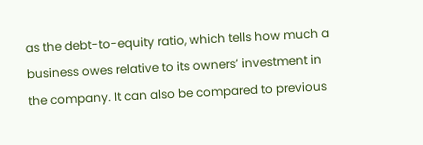as the debt-to-equity ratio, which tells how much a business owes relative to its owners’ investment in the company. It can also be compared to previous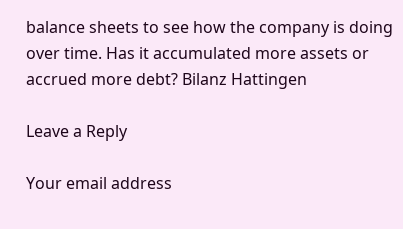balance sheets to see how the company is doing over time. Has it accumulated more assets or accrued more debt? Bilanz Hattingen

Leave a Reply

Your email address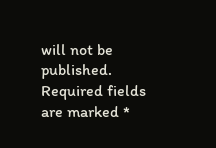will not be published. Required fields are marked *